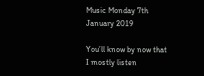Music Monday 7th January 2019

You’ll know by now that I mostly listen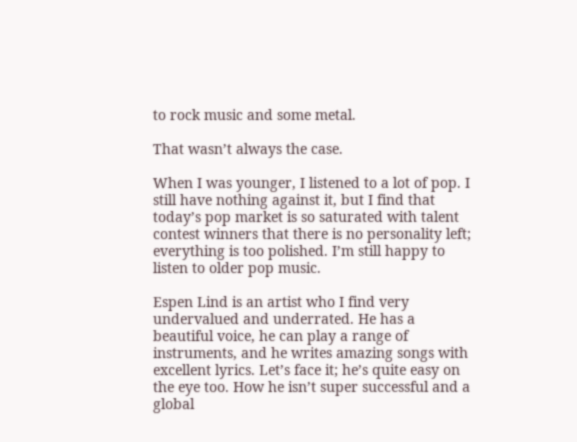to rock music and some metal.

That wasn’t always the case.

When I was younger, I listened to a lot of pop. I still have nothing against it, but I find that today’s pop market is so saturated with talent contest winners that there is no personality left; everything is too polished. I’m still happy to listen to older pop music.

Espen Lind is an artist who I find very undervalued and underrated. He has a beautiful voice, he can play a range of instruments, and he writes amazing songs with excellent lyrics. Let’s face it; he’s quite easy on the eye too. How he isn’t super successful and a global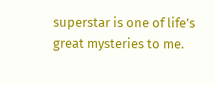superstar is one of life’s great mysteries to me.